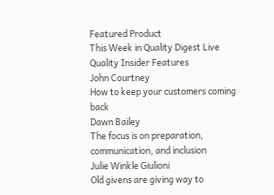Featured Product
This Week in Quality Digest Live
Quality Insider Features
John Courtney
How to keep your customers coming back
Dawn Bailey
The focus is on preparation, communication, and inclusion
Julie Winkle Giulioni
Old givens are giving way to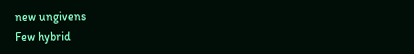new ungivens
Few hybrid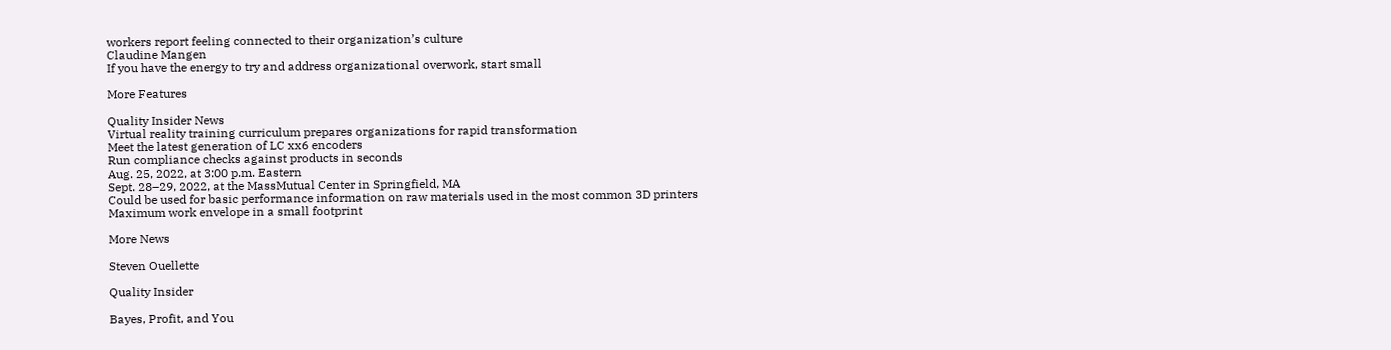workers report feeling connected to their organization’s culture
Claudine Mangen
If you have the energy to try and address organizational overwork, start small

More Features

Quality Insider News
Virtual reality training curriculum prepares organizations for rapid transformation
Meet the latest generation of LC xx6 encoders
Run compliance checks against products in seconds
Aug. 25, 2022, at 3:00 p.m. Eastern
Sept. 28–29, 2022, at the MassMutual Center in Springfield, MA
Could be used for basic performance information on raw materials used in the most common 3D printers
Maximum work envelope in a small footprint

More News

Steven Ouellette

Quality Insider

Bayes, Profit, and You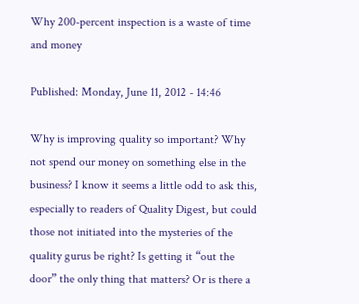Why 200-percent inspection is a waste of time and money

Published: Monday, June 11, 2012 - 14:46

Why is improving quality so important? Why not spend our money on something else in the business? I know it seems a little odd to ask this, especially to readers of Quality Digest, but could those not initiated into the mysteries of the quality gurus be right? Is getting it “out the door” the only thing that matters? Or is there a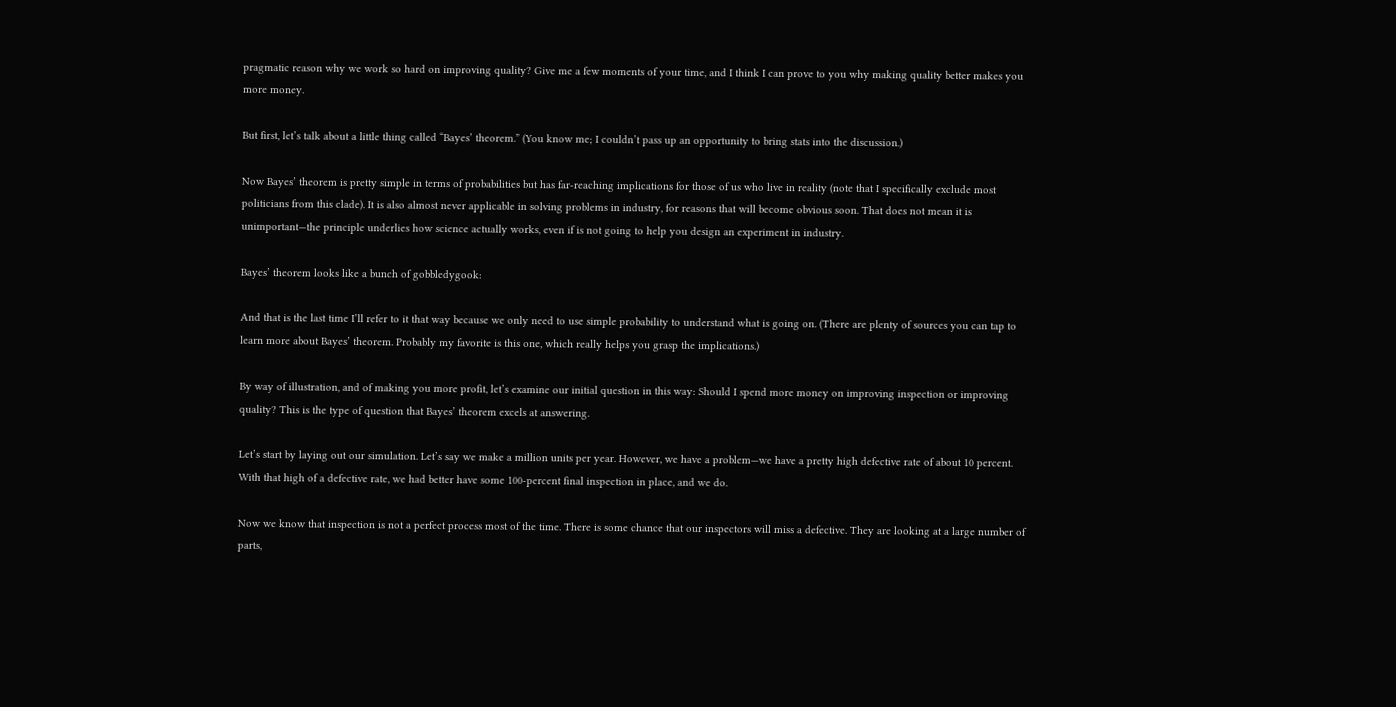pragmatic reason why we work so hard on improving quality? Give me a few moments of your time, and I think I can prove to you why making quality better makes you more money.

But first, let’s talk about a little thing called “Bayes’ theorem.” (You know me; I couldn’t pass up an opportunity to bring stats into the discussion.)

Now Bayes’ theorem is pretty simple in terms of probabilities but has far-reaching implications for those of us who live in reality (note that I specifically exclude most politicians from this clade). It is also almost never applicable in solving problems in industry, for reasons that will become obvious soon. That does not mean it is unimportant—the principle underlies how science actually works, even if is not going to help you design an experiment in industry.

Bayes’ theorem looks like a bunch of gobbledygook:

And that is the last time I’ll refer to it that way because we only need to use simple probability to understand what is going on. (There are plenty of sources you can tap to learn more about Bayes’ theorem. Probably my favorite is this one, which really helps you grasp the implications.)

By way of illustration, and of making you more profit, let’s examine our initial question in this way: Should I spend more money on improving inspection or improving quality? This is the type of question that Bayes’ theorem excels at answering.

Let’s start by laying out our simulation. Let’s say we make a million units per year. However, we have a problem—we have a pretty high defective rate of about 10 percent. With that high of a defective rate, we had better have some 100-percent final inspection in place, and we do.

Now we know that inspection is not a perfect process most of the time. There is some chance that our inspectors will miss a defective. They are looking at a large number of parts,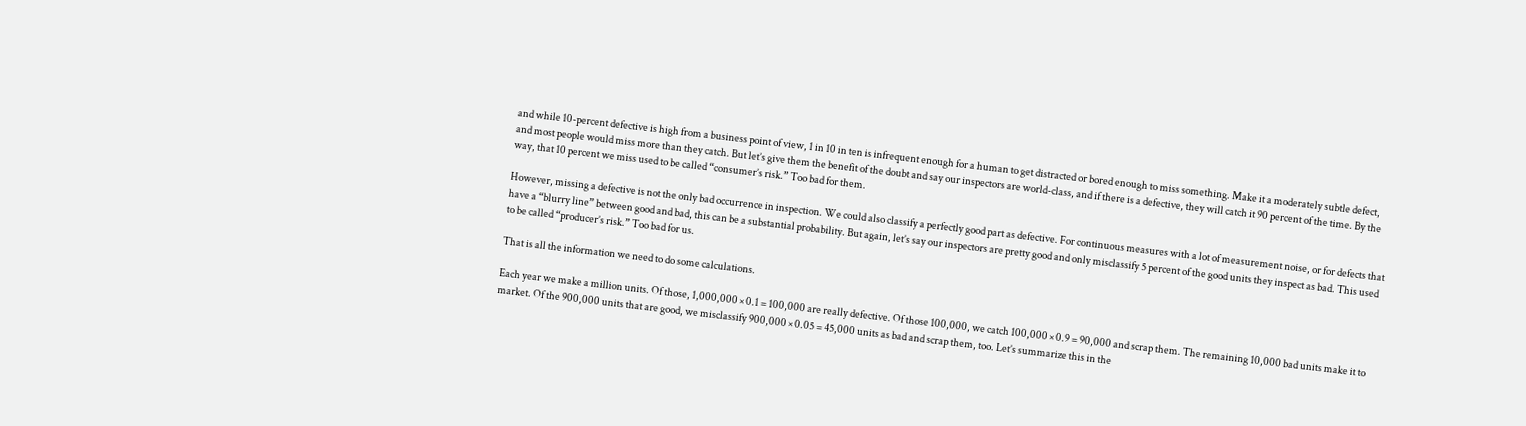and while 10-percent defective is high from a business point of view, 1 in 10 in ten is infrequent enough for a human to get distracted or bored enough to miss something. Make it a moderately subtle defect, and most people would miss more than they catch. But let’s give them the benefit of the doubt and say our inspectors are world-class, and if there is a defective, they will catch it 90 percent of the time. By the way, that 10 percent we miss used to be called “consumer’s risk.” Too bad for them.

However, missing a defective is not the only bad occurrence in inspection. We could also classify a perfectly good part as defective. For continuous measures with a lot of measurement noise, or for defects that have a “blurry line” between good and bad, this can be a substantial probability. But again, let’s say our inspectors are pretty good and only misclassify 5 percent of the good units they inspect as bad. This used to be called “producer’s risk.” Too bad for us.

That is all the information we need to do some calculations.

Each year we make a million units. Of those, 1,000,000 × 0.1 = 100,000 are really defective. Of those 100,000, we catch 100,000 × 0.9 = 90,000 and scrap them. The remaining 10,000 bad units make it to market. Of the 900,000 units that are good, we misclassify 900,000 × 0.05 = 45,000 units as bad and scrap them, too. Let’s summarize this in the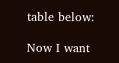table below:

Now I want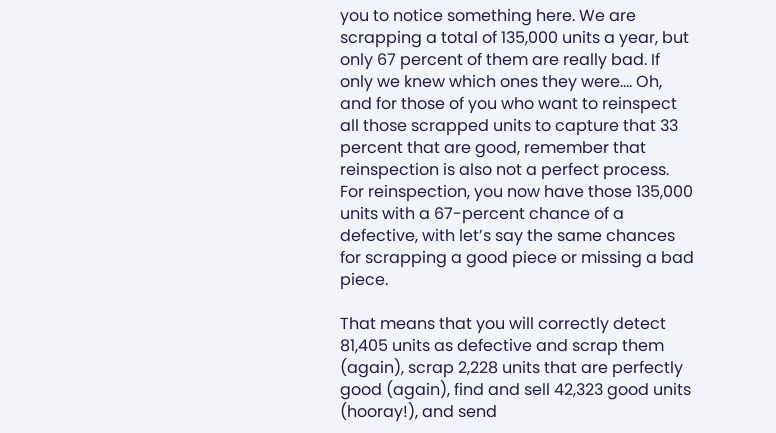you to notice something here. We are scrapping a total of 135,000 units a year, but only 67 percent of them are really bad. If only we knew which ones they were…. Oh, and for those of you who want to reinspect all those scrapped units to capture that 33 percent that are good, remember that reinspection is also not a perfect process. For reinspection, you now have those 135,000 units with a 67-percent chance of a defective, with let’s say the same chances for scrapping a good piece or missing a bad piece.

That means that you will correctly detect 81,405 units as defective and scrap them (again), scrap 2,228 units that are perfectly good (again), find and sell 42,323 good units (hooray!), and send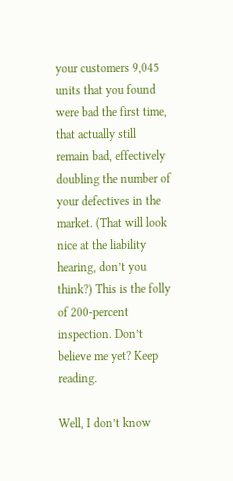your customers 9,045 units that you found were bad the first time, that actually still remain bad, effectively doubling the number of your defectives in the market. (That will look nice at the liability hearing, don’t you think?) This is the folly of 200-percent inspection. Don’t believe me yet? Keep reading.

Well, I don’t know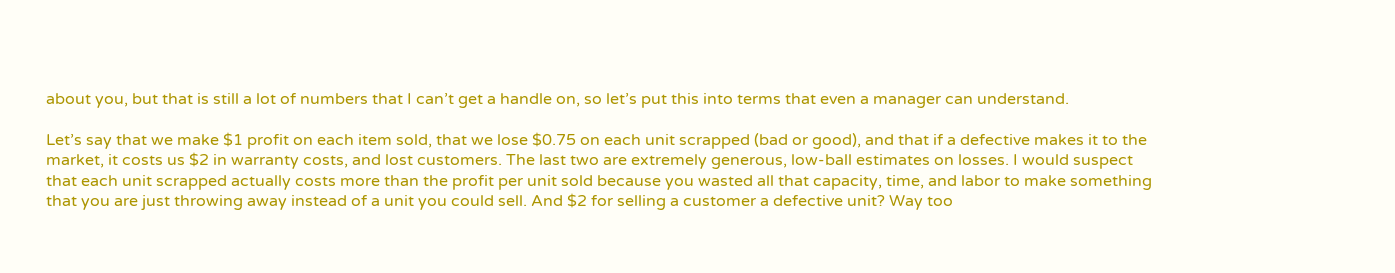about you, but that is still a lot of numbers that I can’t get a handle on, so let’s put this into terms that even a manager can understand.

Let’s say that we make $1 profit on each item sold, that we lose $0.75 on each unit scrapped (bad or good), and that if a defective makes it to the market, it costs us $2 in warranty costs, and lost customers. The last two are extremely generous, low-ball estimates on losses. I would suspect that each unit scrapped actually costs more than the profit per unit sold because you wasted all that capacity, time, and labor to make something that you are just throwing away instead of a unit you could sell. And $2 for selling a customer a defective unit? Way too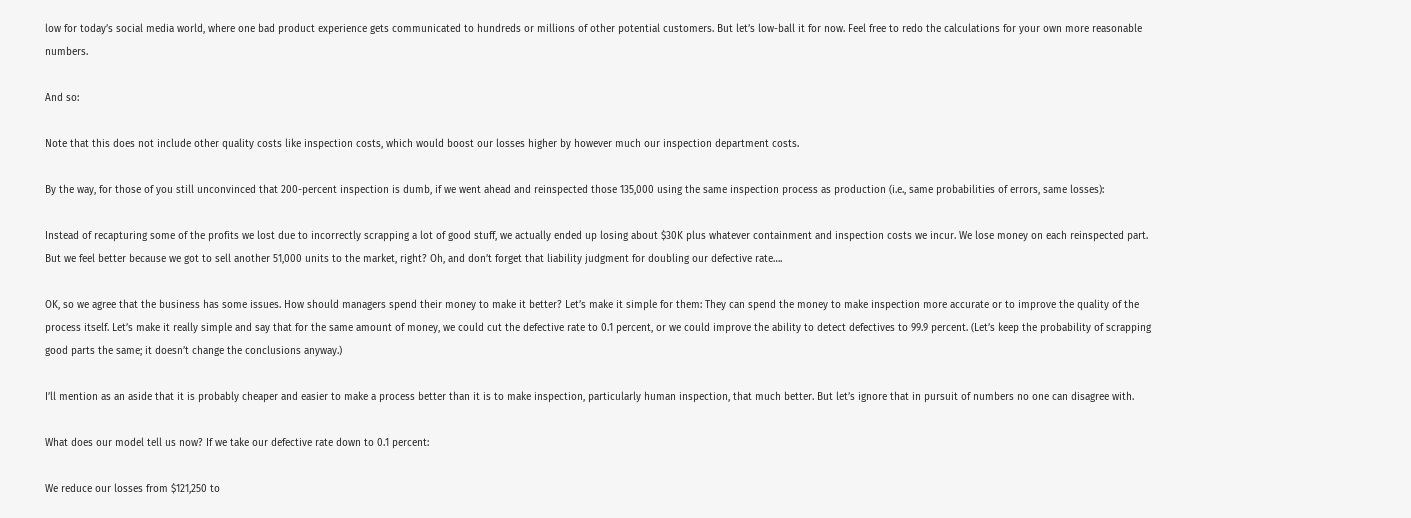low for today’s social media world, where one bad product experience gets communicated to hundreds or millions of other potential customers. But let’s low-ball it for now. Feel free to redo the calculations for your own more reasonable numbers.

And so:

Note that this does not include other quality costs like inspection costs, which would boost our losses higher by however much our inspection department costs.

By the way, for those of you still unconvinced that 200-percent inspection is dumb, if we went ahead and reinspected those 135,000 using the same inspection process as production (i.e., same probabilities of errors, same losses):

Instead of recapturing some of the profits we lost due to incorrectly scrapping a lot of good stuff, we actually ended up losing about $30K plus whatever containment and inspection costs we incur. We lose money on each reinspected part. But we feel better because we got to sell another 51,000 units to the market, right? Oh, and don’t forget that liability judgment for doubling our defective rate….

OK, so we agree that the business has some issues. How should managers spend their money to make it better? Let’s make it simple for them: They can spend the money to make inspection more accurate or to improve the quality of the process itself. Let’s make it really simple and say that for the same amount of money, we could cut the defective rate to 0.1 percent, or we could improve the ability to detect defectives to 99.9 percent. (Let’s keep the probability of scrapping good parts the same; it doesn’t change the conclusions anyway.)

I’ll mention as an aside that it is probably cheaper and easier to make a process better than it is to make inspection, particularly human inspection, that much better. But let’s ignore that in pursuit of numbers no one can disagree with.

What does our model tell us now? If we take our defective rate down to 0.1 percent:

We reduce our losses from $121,250 to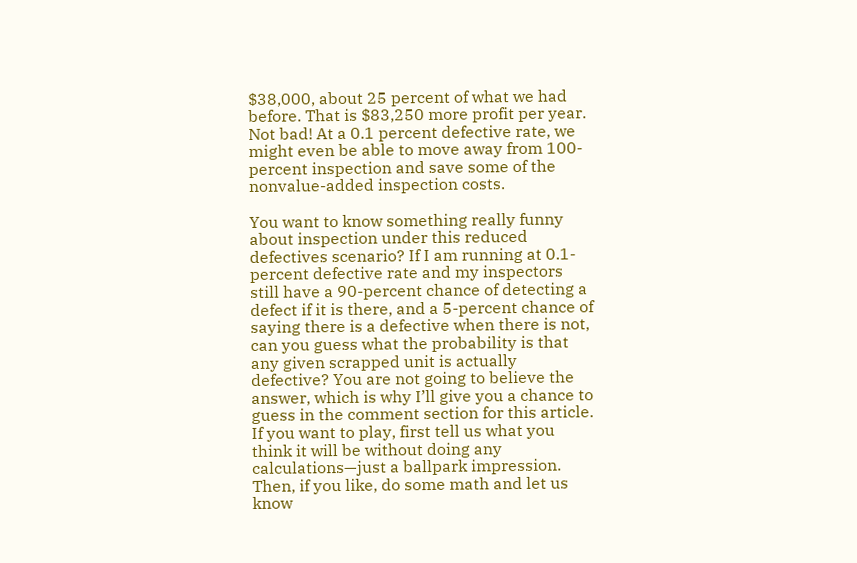$38,000, about 25 percent of what we had before. That is $83,250 more profit per year. Not bad! At a 0.1 percent defective rate, we might even be able to move away from 100-percent inspection and save some of the nonvalue-added inspection costs.

You want to know something really funny about inspection under this reduced defectives scenario? If I am running at 0.1-percent defective rate and my inspectors still have a 90-percent chance of detecting a defect if it is there, and a 5-percent chance of saying there is a defective when there is not, can you guess what the probability is that any given scrapped unit is actually defective? You are not going to believe the answer, which is why I’ll give you a chance to guess in the comment section for this article. If you want to play, first tell us what you think it will be without doing any calculations—just a ballpark impression. Then, if you like, do some math and let us know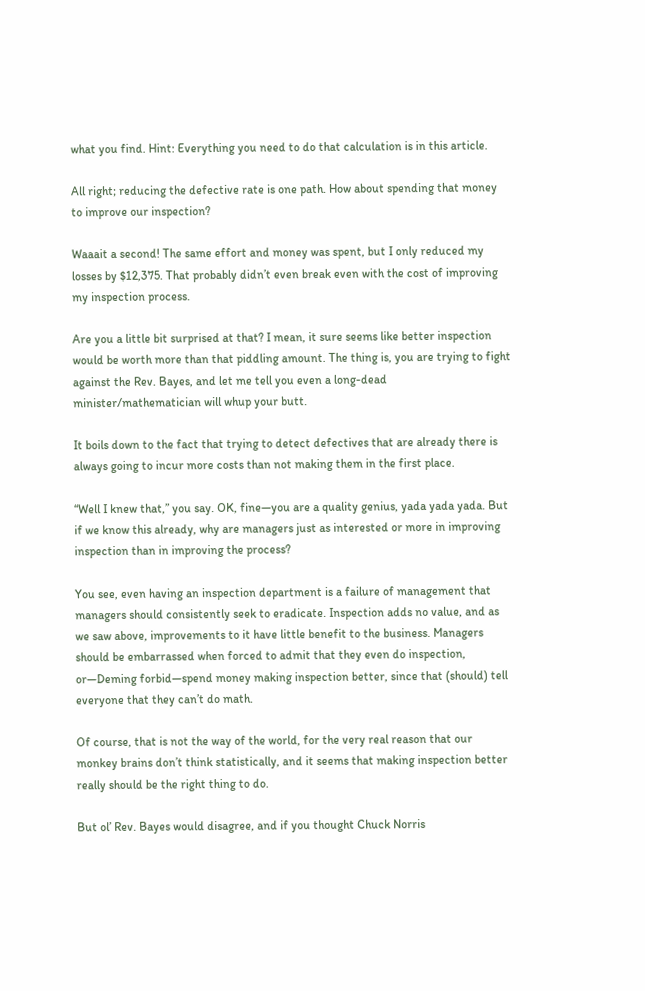what you find. Hint: Everything you need to do that calculation is in this article.

All right; reducing the defective rate is one path. How about spending that money to improve our inspection?

Waaait a second! The same effort and money was spent, but I only reduced my losses by $12,375. That probably didn’t even break even with the cost of improving my inspection process.

Are you a little bit surprised at that? I mean, it sure seems like better inspection would be worth more than that piddling amount. The thing is, you are trying to fight against the Rev. Bayes, and let me tell you even a long-dead minister/mathematician will whup your butt.

It boils down to the fact that trying to detect defectives that are already there is always going to incur more costs than not making them in the first place.

“Well I knew that,” you say. OK, fine—you are a quality genius, yada yada yada. But if we know this already, why are managers just as interested or more in improving inspection than in improving the process?

You see, even having an inspection department is a failure of management that managers should consistently seek to eradicate. Inspection adds no value, and as we saw above, improvements to it have little benefit to the business. Managers should be embarrassed when forced to admit that they even do inspection, or—Deming forbid—spend money making inspection better, since that (should) tell everyone that they can’t do math.

Of course, that is not the way of the world, for the very real reason that our monkey brains don’t think statistically, and it seems that making inspection better really should be the right thing to do.

But ol’ Rev. Bayes would disagree, and if you thought Chuck Norris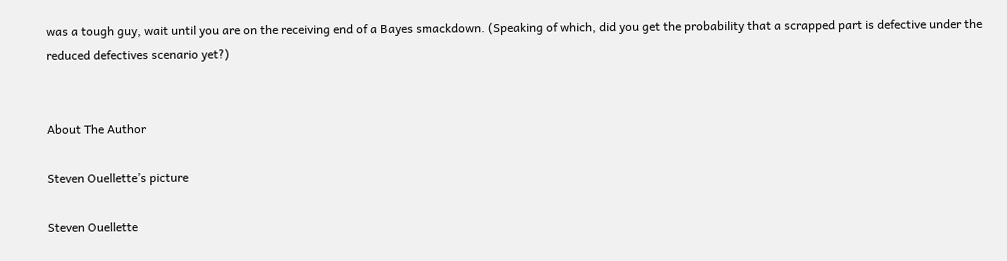was a tough guy, wait until you are on the receiving end of a Bayes smackdown. (Speaking of which, did you get the probability that a scrapped part is defective under the reduced defectives scenario yet?)


About The Author

Steven Ouellette’s picture

Steven Ouellette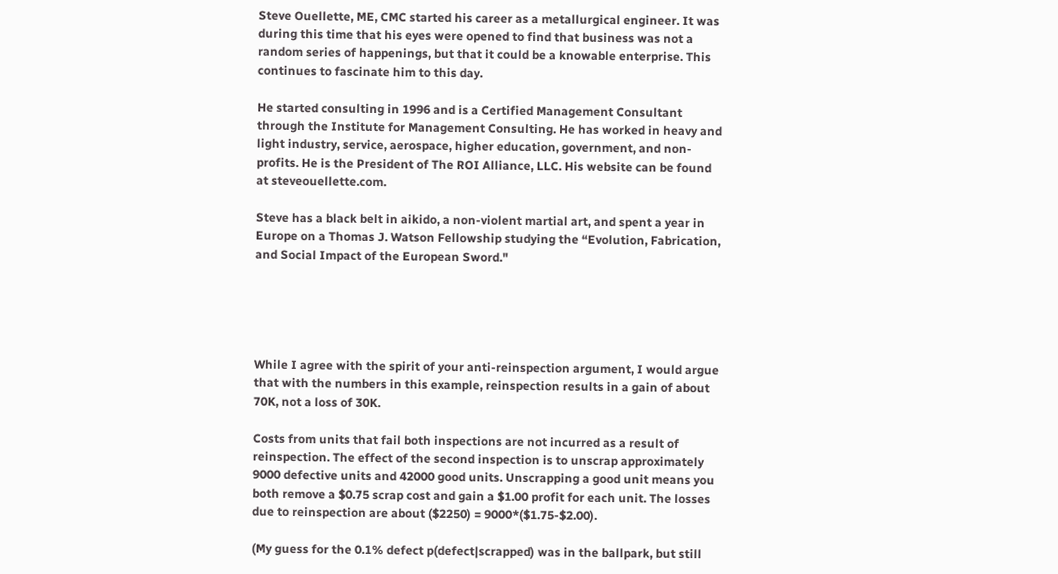Steve Ouellette, ME, CMC started his career as a metallurgical engineer. It was during this time that his eyes were opened to find that business was not a random series of happenings, but that it could be a knowable enterprise. This continues to fascinate him to this day.

He started consulting in 1996 and is a Certified Management Consultant through the Institute for Management Consulting. He has worked in heavy and light industry, service, aerospace, higher education, government, and non-profits. He is the President of The ROI Alliance, LLC. His website can be found at steveouellette.com.

Steve has a black belt in aikido, a non-violent martial art, and spent a year in Europe on a Thomas J. Watson Fellowship studying the “Evolution, Fabrication, and Social Impact of the European Sword."





While I agree with the spirit of your anti-reinspection argument, I would argue that with the numbers in this example, reinspection results in a gain of about 70K, not a loss of 30K.

Costs from units that fail both inspections are not incurred as a result of reinspection. The effect of the second inspection is to unscrap approximately 9000 defective units and 42000 good units. Unscrapping a good unit means you both remove a $0.75 scrap cost and gain a $1.00 profit for each unit. The losses due to reinspection are about ($2250) = 9000*($1.75-$2.00).

(My guess for the 0.1% defect p(defect|scrapped) was in the ballpark, but still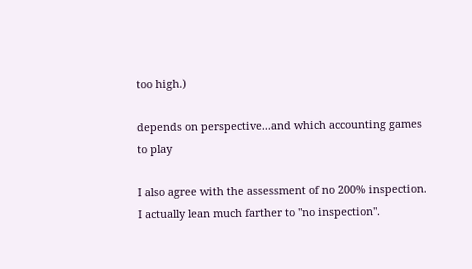too high.)

depends on perspective...and which accounting games to play

I also agree with the assessment of no 200% inspection.  I actually lean much farther to "no inspection".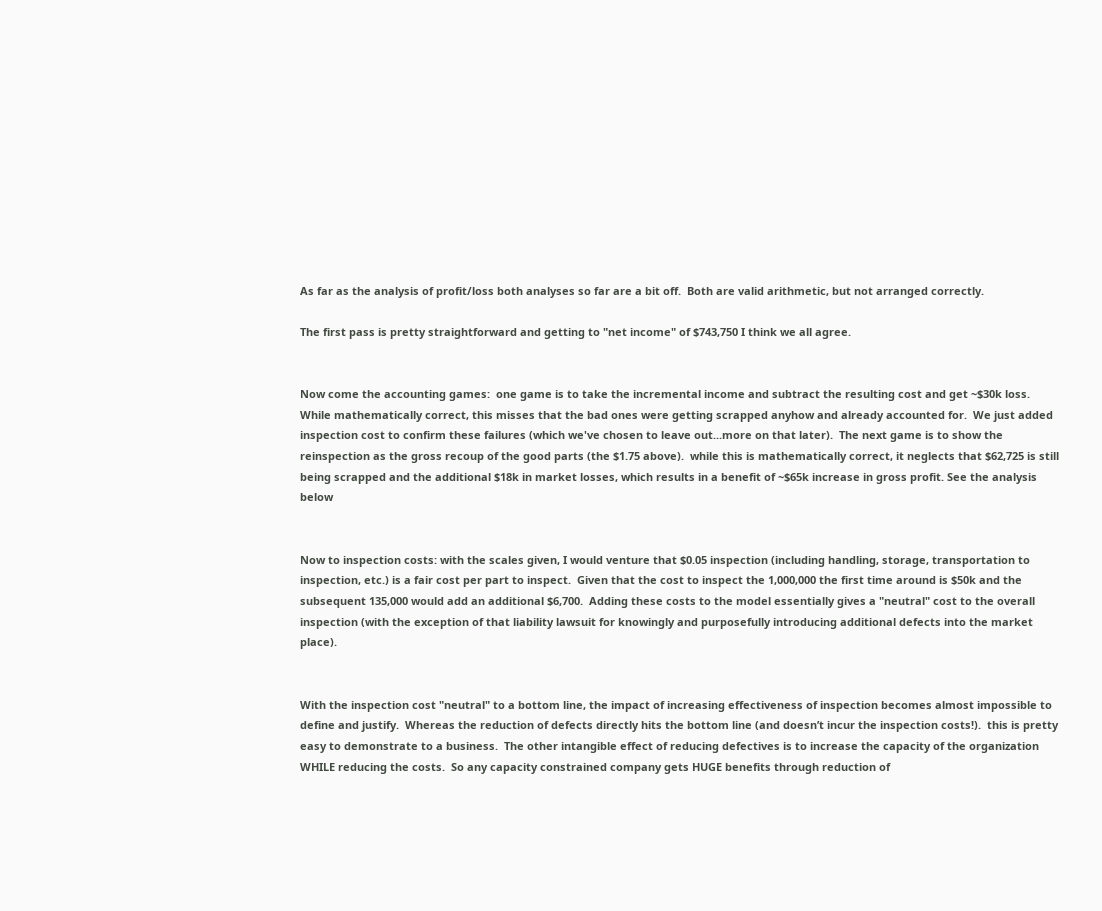As far as the analysis of profit/loss both analyses so far are a bit off.  Both are valid arithmetic, but not arranged correctly.

The first pass is pretty straightforward and getting to "net income" of $743,750 I think we all agree.


Now come the accounting games:  one game is to take the incremental income and subtract the resulting cost and get ~$30k loss. While mathematically correct, this misses that the bad ones were getting scrapped anyhow and already accounted for.  We just added inspection cost to confirm these failures (which we've chosen to leave out...more on that later).  The next game is to show the reinspection as the gross recoup of the good parts (the $1.75 above).  while this is mathematically correct, it neglects that $62,725 is still being scrapped and the additional $18k in market losses, which results in a benefit of ~$65k increase in gross profit. See the analysis below


Now to inspection costs: with the scales given, I would venture that $0.05 inspection (including handling, storage, transportation to inspection, etc.) is a fair cost per part to inspect.  Given that the cost to inspect the 1,000,000 the first time around is $50k and the subsequent 135,000 would add an additional $6,700.  Adding these costs to the model essentially gives a "neutral" cost to the overall inspection (with the exception of that liability lawsuit for knowingly and purposefully introducing additional defects into the market place).


With the inspection cost "neutral" to a bottom line, the impact of increasing effectiveness of inspection becomes almost impossible to define and justify.  Whereas the reduction of defects directly hits the bottom line (and doesn’t incur the inspection costs!).  this is pretty easy to demonstrate to a business.  The other intangible effect of reducing defectives is to increase the capacity of the organization WHILE reducing the costs.  So any capacity constrained company gets HUGE benefits through reduction of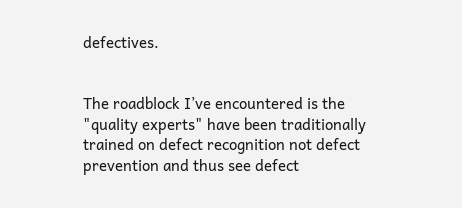defectives.


The roadblock I’ve encountered is the "quality experts" have been traditionally trained on defect recognition not defect prevention and thus see defect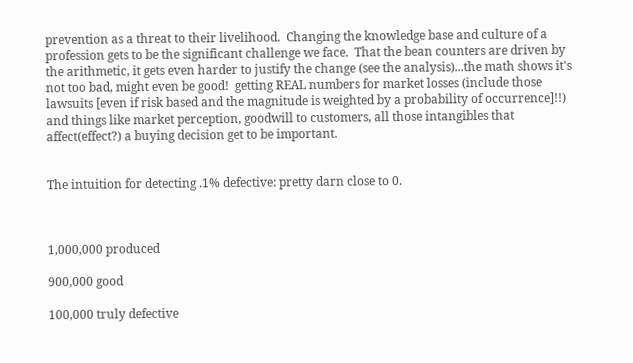prevention as a threat to their livelihood.  Changing the knowledge base and culture of a profession gets to be the significant challenge we face.  That the bean counters are driven by the arithmetic, it gets even harder to justify the change (see the analysis)...the math shows it's not too bad, might even be good!  getting REAL numbers for market losses (include those lawsuits [even if risk based and the magnitude is weighted by a probability of occurrence]!!) and things like market perception, goodwill to customers, all those intangibles that affect(effect?) a buying decision get to be important.


The intuition for detecting .1% defective: pretty darn close to 0.



1,000,000 produced

900,000 good

100,000 truly defective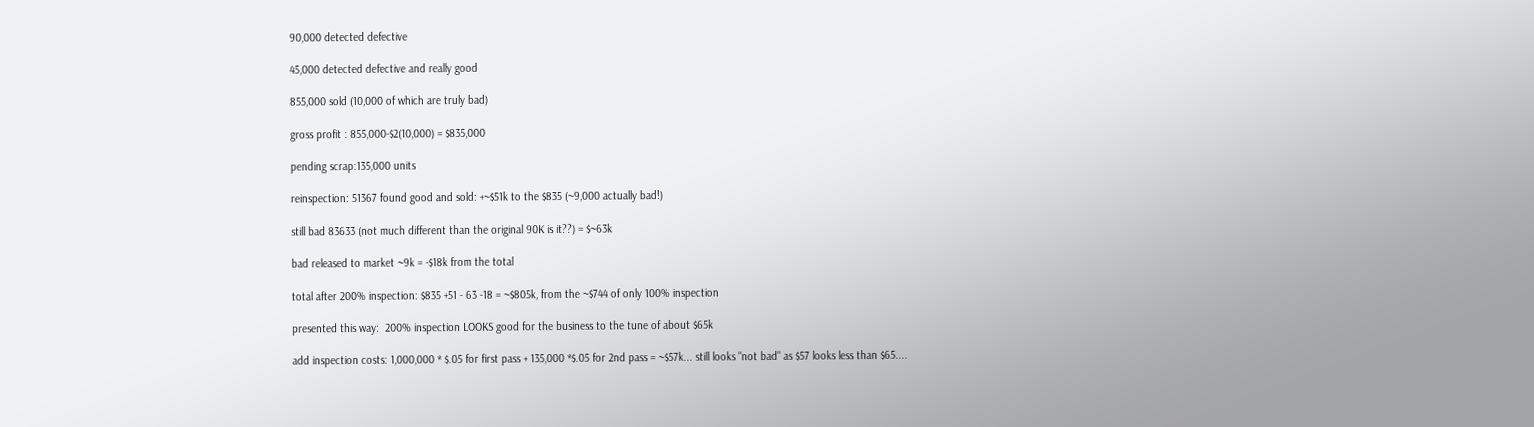90,000 detected defective

45,000 detected defective and really good

855,000 sold (10,000 of which are truly bad)

gross profit : 855,000-$2(10,000) = $835,000

pending scrap:135,000 units

reinspection: 51367 found good and sold: +~$51k to the $835 (~9,000 actually bad!)

still bad 83633 (not much different than the original 90K is it??) = $~63k

bad released to market ~9k = -$18k from the total

total after 200% inspection: $835 +51 - 63 -18 = ~$805k, from the ~$744 of only 100% inspection

presented this way:  200% inspection LOOKS good for the business to the tune of about $65k

add inspection costs: 1,000,000 * $.05 for first pass + 135,000 *$.05 for 2nd pass = ~$57k... still looks "not bad" as $57 looks less than $65....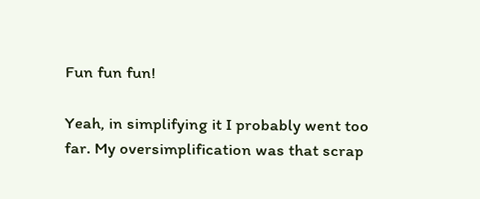Fun fun fun!

Yeah, in simplifying it I probably went too far. My oversimplification was that scrap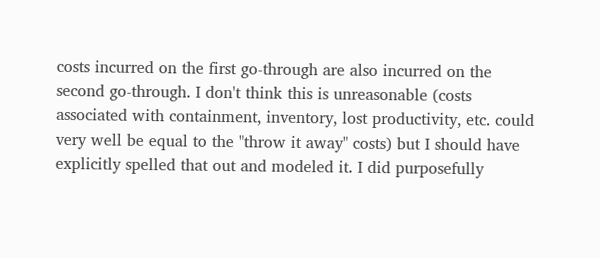costs incurred on the first go-through are also incurred on the second go-through. I don't think this is unreasonable (costs associated with containment, inventory, lost productivity, etc. could very well be equal to the "throw it away" costs) but I should have explicitly spelled that out and modeled it. I did purposefully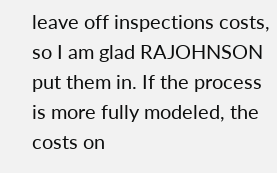leave off inspections costs, so I am glad RAJOHNSON put them in. If the process is more fully modeled, the costs on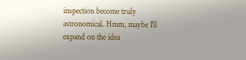inspection become truly astronomical. Hmm, maybe I'll expand on the idea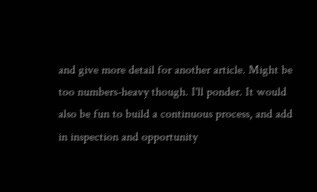and give more detail for another article. Might be too numbers-heavy though. I'll ponder. It would also be fun to build a continuous process, and add in inspection and opportunity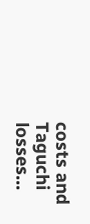costs and Taguchi losses...